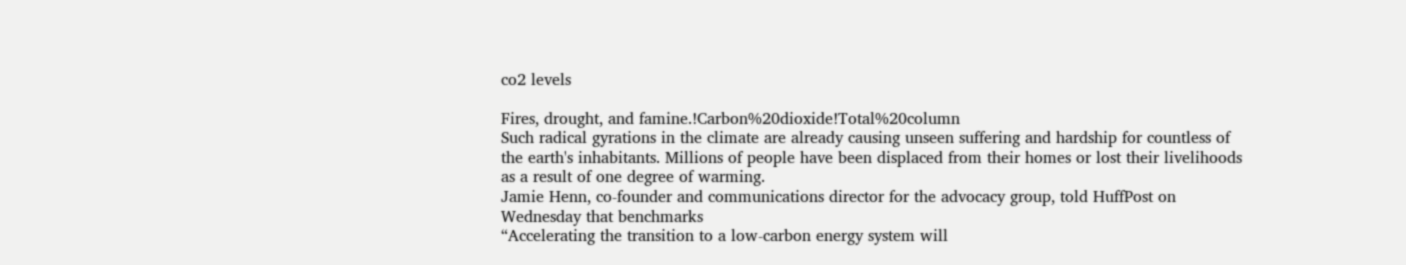co2 levels

Fires, drought, and famine.!Carbon%20dioxide!Total%20column
Such radical gyrations in the climate are already causing unseen suffering and hardship for countless of the earth's inhabitants. Millions of people have been displaced from their homes or lost their livelihoods as a result of one degree of warming.
Jamie Henn, co-founder and communications director for the advocacy group, told HuffPost on Wednesday that benchmarks
“Accelerating the transition to a low-carbon energy system will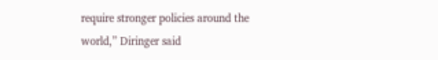require stronger policies around the world,” Diringer said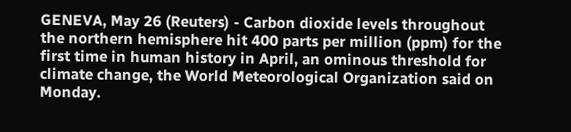GENEVA, May 26 (Reuters) - Carbon dioxide levels throughout the northern hemisphere hit 400 parts per million (ppm) for the first time in human history in April, an ominous threshold for climate change, the World Meteorological Organization said on Monday.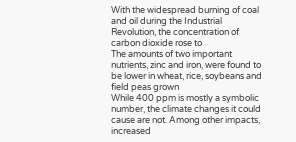With the widespread burning of coal and oil during the Industrial Revolution, the concentration of carbon dioxide rose to
The amounts of two important nutrients, zinc and iron, were found to be lower in wheat, rice, soybeans and field peas grown
While 400 ppm is mostly a symbolic number, the climate changes it could cause are not. Among other impacts, increased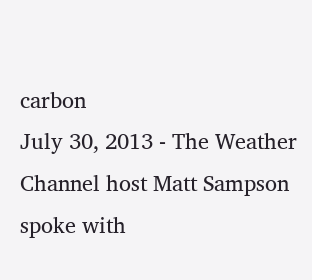carbon
July 30, 2013 - The Weather Channel host Matt Sampson spoke with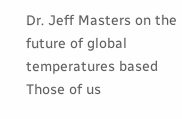Dr. Jeff Masters on the future of global temperatures based
Those of us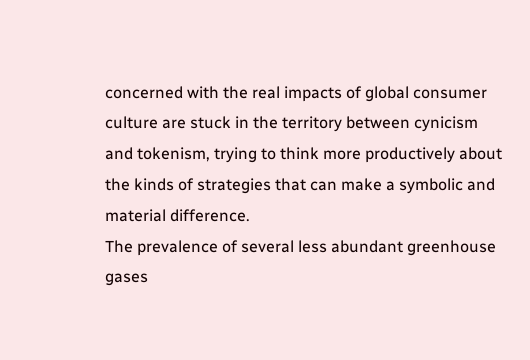concerned with the real impacts of global consumer culture are stuck in the territory between cynicism and tokenism, trying to think more productively about the kinds of strategies that can make a symbolic and material difference.
The prevalence of several less abundant greenhouse gases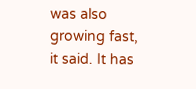was also growing fast, it said. It has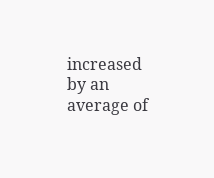increased by an average of